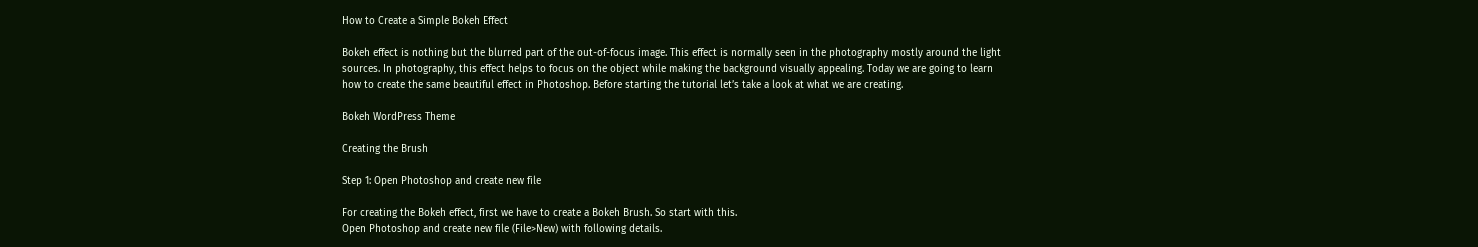How to Create a Simple Bokeh Effect

Bokeh effect is nothing but the blurred part of the out-of-focus image. This effect is normally seen in the photography mostly around the light sources. In photography, this effect helps to focus on the object while making the background visually appealing. Today we are going to learn how to create the same beautiful effect in Photoshop. Before starting the tutorial let’s take a look at what we are creating.

Bokeh WordPress Theme

Creating the Brush

Step 1: Open Photoshop and create new file

For creating the Bokeh effect, first we have to create a Bokeh Brush. So start with this.
Open Photoshop and create new file (File>New) with following details.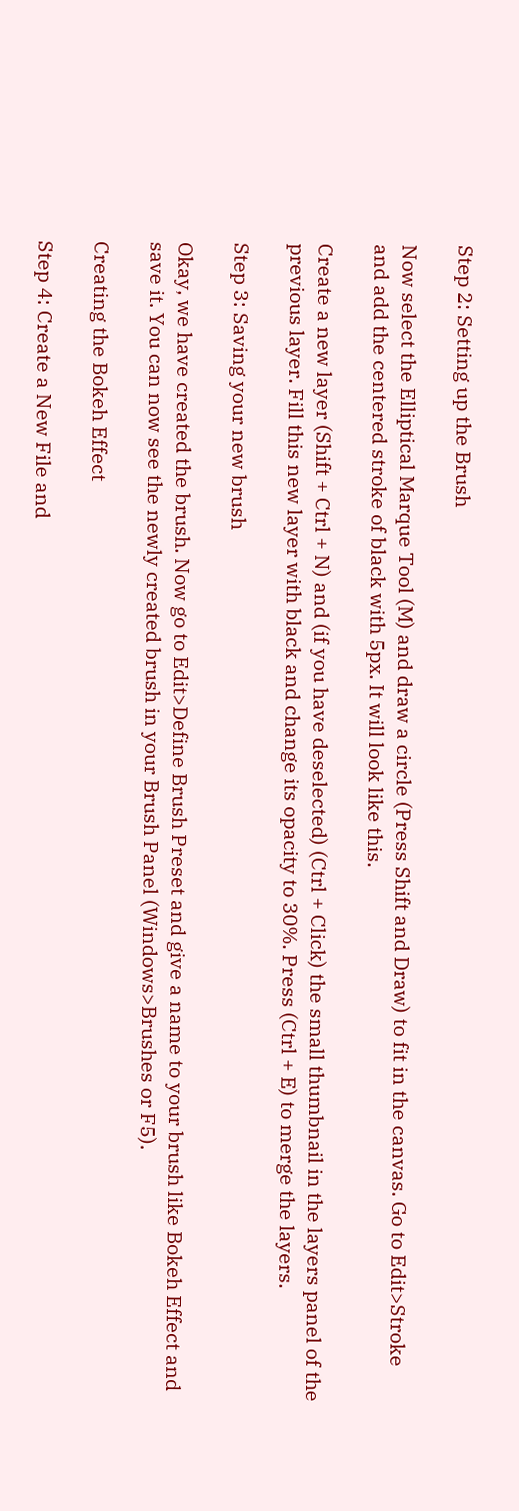Step 2: Setting up the Brush

Now select the Elliptical Marque Tool (M) and draw a circle (Press Shift and Draw) to fit in the canvas. Go to Edit>Stroke and add the centered stroke of black with 5px. It will look like this.

Create a new layer (Shift + Ctrl + N) and (if you have deselected) (Ctrl + Click) the small thumbnail in the layers panel of the previous layer. Fill this new layer with black and change its opacity to 30%. Press (Ctrl + E) to merge the layers.

Step 3: Saving your new brush

Okay, we have created the brush. Now go to Edit>Define Brush Preset and give a name to your brush like Bokeh Effect and save it. You can now see the newly created brush in your Brush Panel (Windows>Brushes or F5).

Creating the Bokeh Effect

Step 4: Create a New File and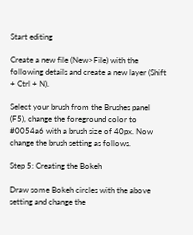Start editing

Create a new file (New>File) with the following details and create a new layer (Shift + Ctrl + N).

Select your brush from the Brushes panel (F5), change the foreground color to #0054a6 with a brush size of 40px. Now change the brush setting as follows.

Step 5: Creating the Bokeh

Draw some Bokeh circles with the above setting and change the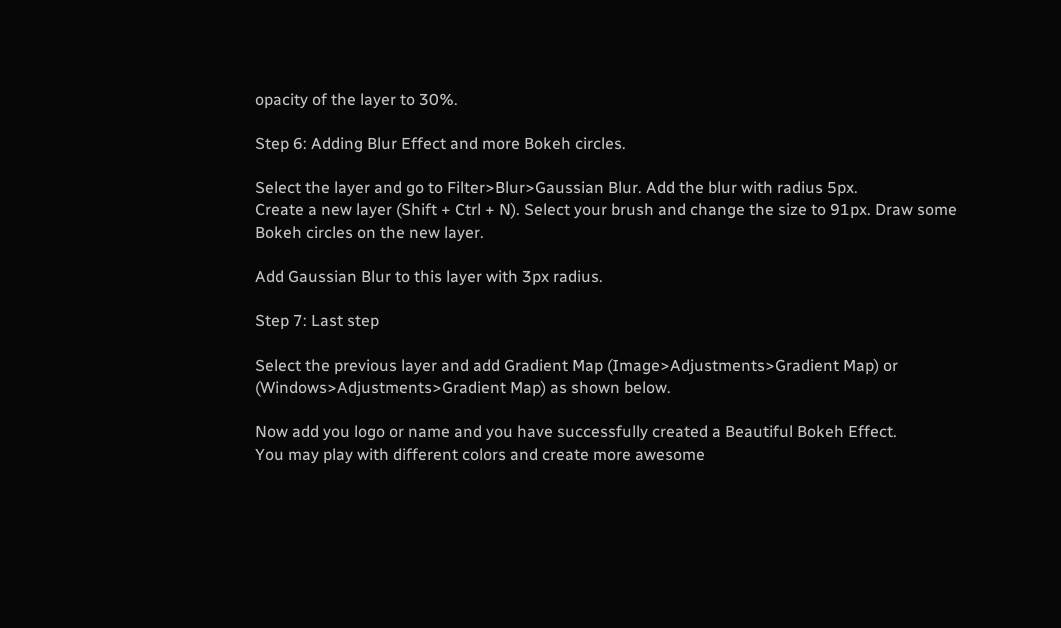opacity of the layer to 30%.

Step 6: Adding Blur Effect and more Bokeh circles.

Select the layer and go to Filter>Blur>Gaussian Blur. Add the blur with radius 5px.
Create a new layer (Shift + Ctrl + N). Select your brush and change the size to 91px. Draw some Bokeh circles on the new layer.

Add Gaussian Blur to this layer with 3px radius.

Step 7: Last step

Select the previous layer and add Gradient Map (Image>Adjustments>Gradient Map) or (Windows>Adjustments>Gradient Map) as shown below.

Now add you logo or name and you have successfully created a Beautiful Bokeh Effect.
You may play with different colors and create more awesome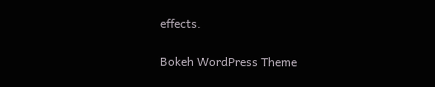effects.

Bokeh WordPress Theme